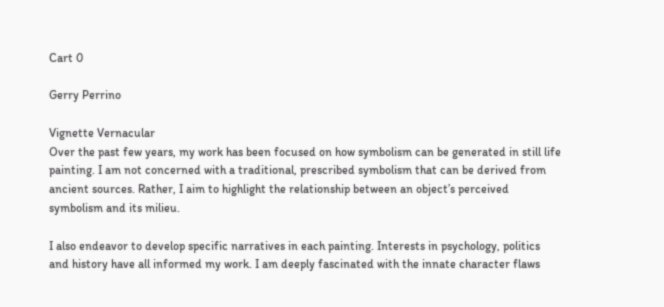Cart 0

Gerry Perrino

Vignette Vernacular
Over the past few years, my work has been focused on how symbolism can be generated in still life painting. I am not concerned with a traditional, prescribed symbolism that can be derived from ancient sources. Rather, I aim to highlight the relationship between an object’s perceived symbolism and its milieu.

I also endeavor to develop specific narratives in each painting. Interests in psychology, politics and history have all informed my work. I am deeply fascinated with the innate character flaws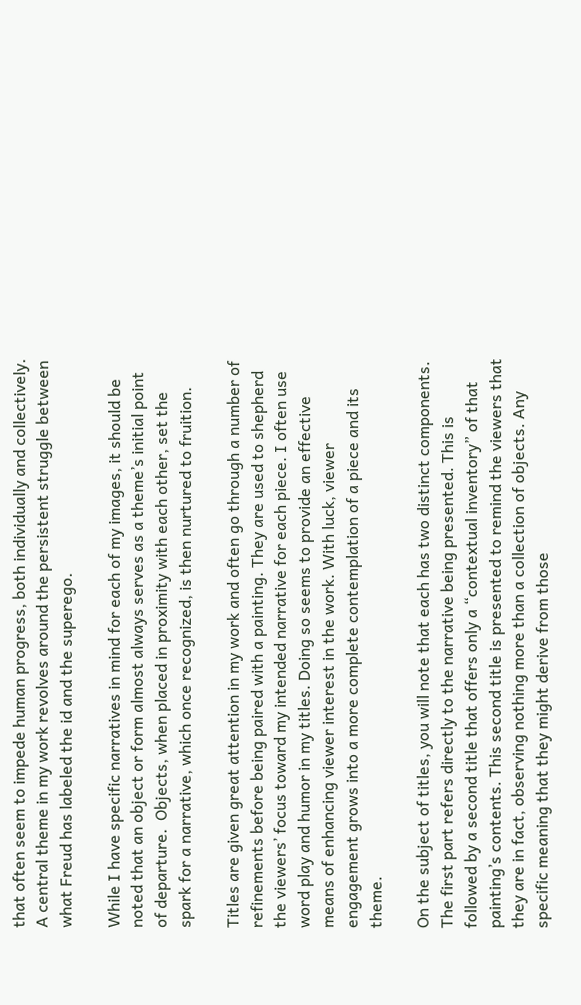that often seem to impede human progress, both individually and collectively. A central theme in my work revolves around the persistent struggle between what Freud has labeled the id and the superego.

While I have specific narratives in mind for each of my images, it should be noted that an object or form almost always serves as a theme’s initial point of departure.  Objects, when placed in proximity with each other, set the spark for a narrative, which once recognized, is then nurtured to fruition.

Titles are given great attention in my work and often go through a number of refinements before being paired with a painting. They are used to shepherd the viewers’ focus toward my intended narrative for each piece. I often use word play and humor in my titles. Doing so seems to provide an effective means of enhancing viewer interest in the work. With luck, viewer engagement grows into a more complete contemplation of a piece and its theme.

On the subject of titles, you will note that each has two distinct components. The first part refers directly to the narrative being presented. This is followed by a second title that offers only a “contextual inventory” of that painting’s contents. This second title is presented to remind the viewers that they are in fact, observing nothing more than a collection of objects. Any specific meaning that they might derive from those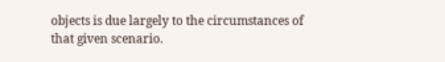objects is due largely to the circumstances of that given scenario.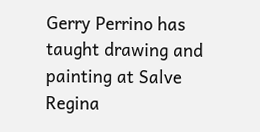Gerry Perrino has taught drawing and painting at Salve Regina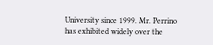University since 1999. Mr. Perrino has exhibited widely over the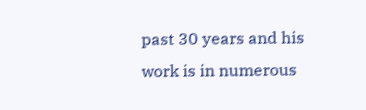past 30 years and his work is in numerous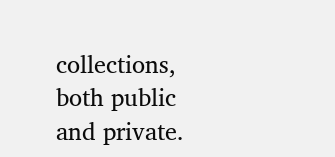collections, both public and private.